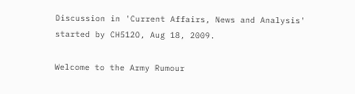Discussion in 'Current Affairs, News and Analysis' started by CH512O, Aug 18, 2009.

Welcome to the Army Rumour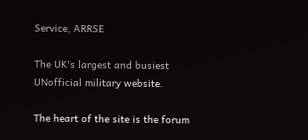Service, ARRSE

The UK's largest and busiest UNofficial military website.

The heart of the site is the forum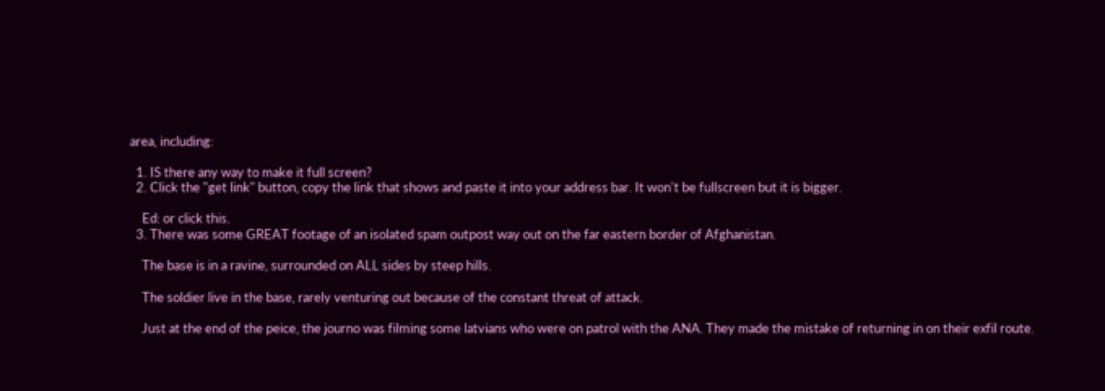area, including:

  1. IS there any way to make it full screen?
  2. Click the "get link" button, copy the link that shows and paste it into your address bar. It won't be fullscreen but it is bigger.

    Ed: or click this.
  3. There was some GREAT footage of an isolated spam outpost way out on the far eastern border of Afghanistan.

    The base is in a ravine, surrounded on ALL sides by steep hills.

    The soldier live in the base, rarely venturing out because of the constant threat of attack.

    Just at the end of the peice, the journo was filming some latvians who were on patrol with the ANA. They made the mistake of returning in on their exfil route.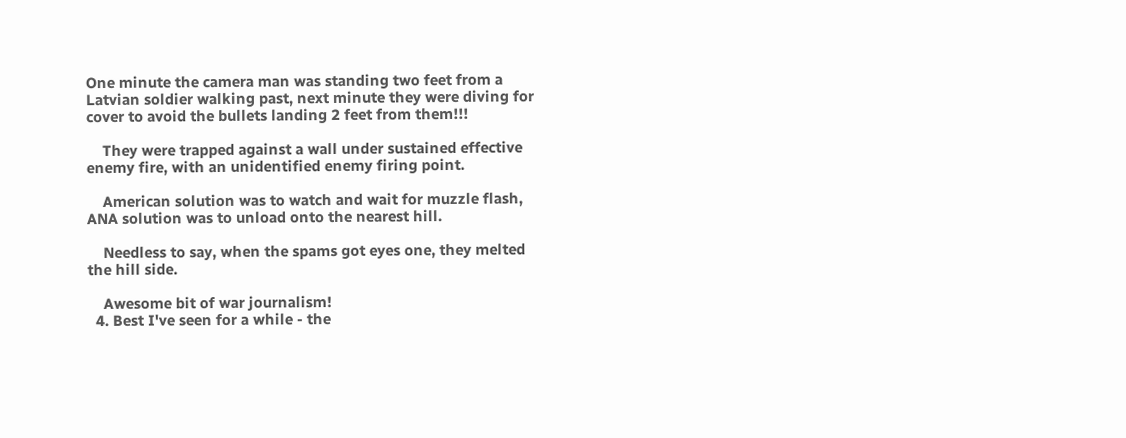One minute the camera man was standing two feet from a Latvian soldier walking past, next minute they were diving for cover to avoid the bullets landing 2 feet from them!!!

    They were trapped against a wall under sustained effective enemy fire, with an unidentified enemy firing point.

    American solution was to watch and wait for muzzle flash, ANA solution was to unload onto the nearest hill.

    Needless to say, when the spams got eyes one, they melted the hill side.

    Awesome bit of war journalism!
  4. Best I've seen for a while - the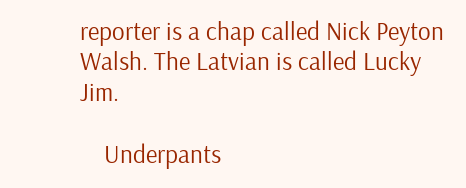reporter is a chap called Nick Peyton Walsh. The Latvian is called Lucky Jim.

    Underpants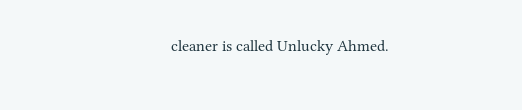cleaner is called Unlucky Ahmed.